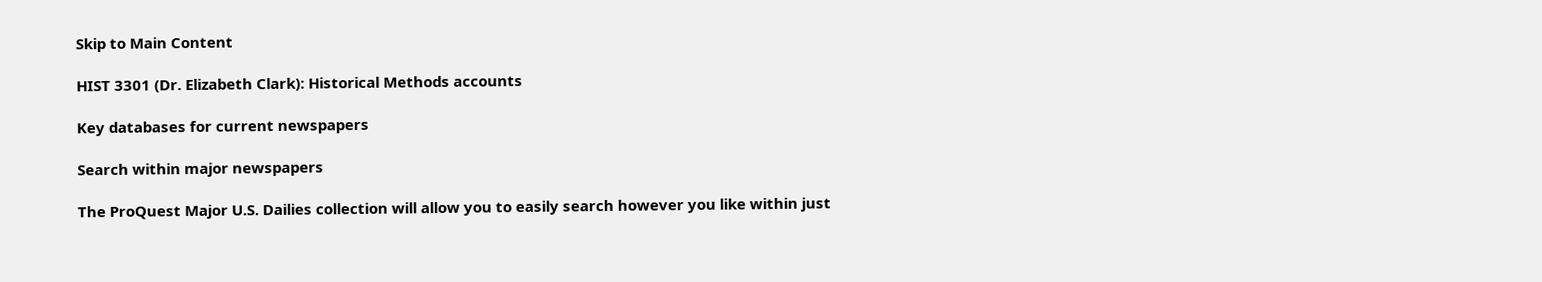Skip to Main Content

HIST 3301 (Dr. Elizabeth Clark): Historical Methods accounts

Key databases for current newspapers

Search within major newspapers

The ProQuest Major U.S. Dailies collection will allow you to easily search however you like within just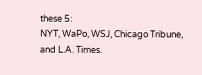these 5:
NYT, WaPo, WSJ, Chicago Tribune, and L.A. Times.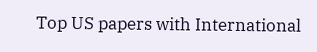Top US papers with International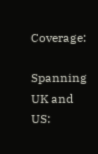Coverage:

Spanning UK and US: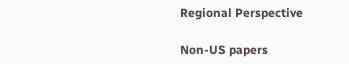Regional Perspective

Non-US papers